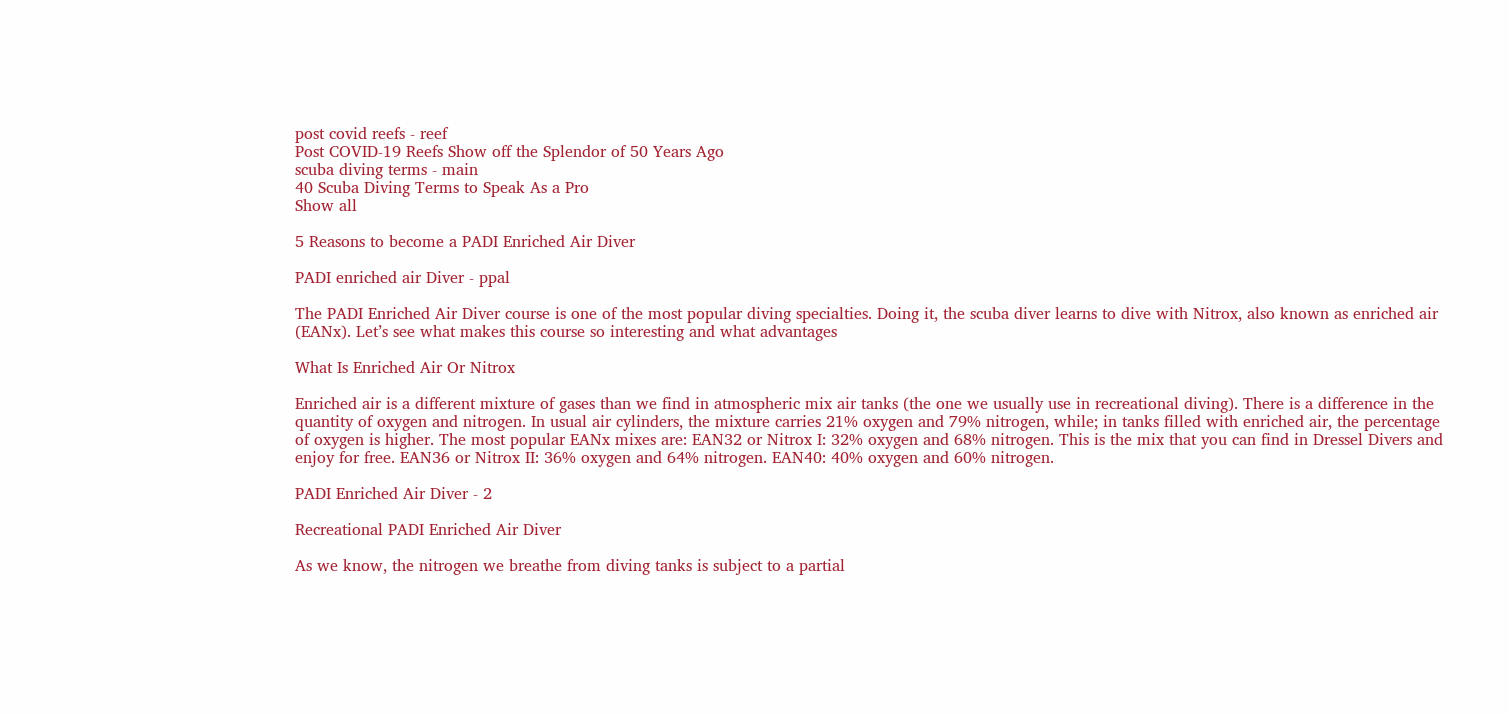post covid reefs - reef
Post COVID-19 Reefs Show off the Splendor of 50 Years Ago
scuba diving terms - main
40 Scuba Diving Terms to Speak As a Pro
Show all

5 Reasons to become a PADI Enriched Air Diver

PADI enriched air Diver - ppal

The PADI Enriched Air Diver course is one of the most popular diving specialties. Doing it, the scuba diver learns to dive with Nitrox, also known as enriched air (EANx). Let’s see what makes this course so interesting and what advantages

What Is Enriched Air Or Nitrox

Enriched air is a different mixture of gases than we find in atmospheric mix air tanks (the one we usually use in recreational diving). There is a difference in the quantity of oxygen and nitrogen. In usual air cylinders, the mixture carries 21% oxygen and 79% nitrogen, while; in tanks filled with enriched air, the percentage of oxygen is higher. The most popular EANx mixes are: EAN32 or Nitrox I: 32% oxygen and 68% nitrogen. This is the mix that you can find in Dressel Divers and enjoy for free. EAN36 or Nitrox II: 36% oxygen and 64% nitrogen. EAN40: 40% oxygen and 60% nitrogen.

PADI Enriched Air Diver - 2

Recreational PADI Enriched Air Diver

As we know, the nitrogen we breathe from diving tanks is subject to a partial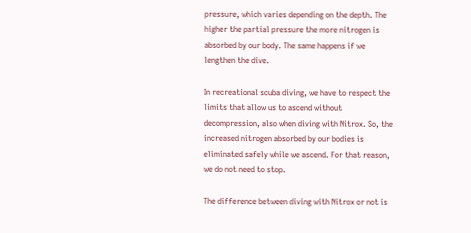pressure, which varies depending on the depth. The higher the partial pressure the more nitrogen is absorbed by our body. The same happens if we lengthen the dive.

In recreational scuba diving, we have to respect the limits that allow us to ascend without decompression, also when diving with Nitrox. So, the increased nitrogen absorbed by our bodies is eliminated safely while we ascend. For that reason, we do not need to stop.

The difference between diving with Nitrox or not is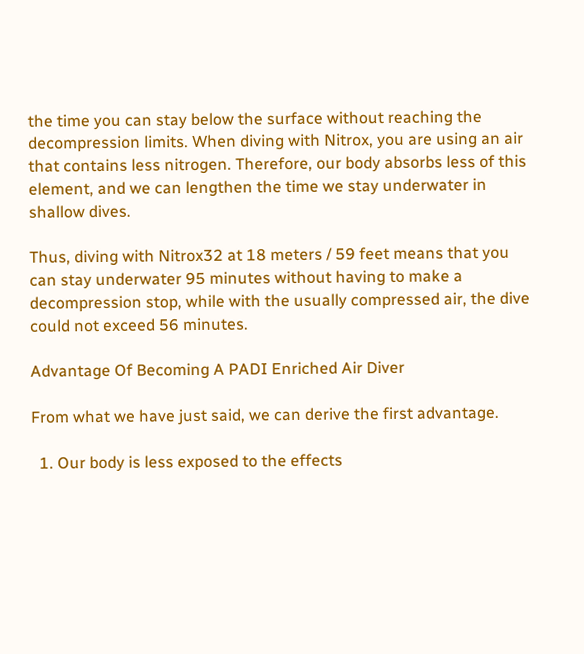the time you can stay below the surface without reaching the decompression limits. When diving with Nitrox, you are using an air that contains less nitrogen. Therefore, our body absorbs less of this element, and we can lengthen the time we stay underwater in shallow dives.

Thus, diving with Nitrox32 at 18 meters / 59 feet means that you can stay underwater 95 minutes without having to make a decompression stop, while with the usually compressed air, the dive could not exceed 56 minutes.

Advantage Of Becoming A PADI Enriched Air Diver

From what we have just said, we can derive the first advantage.

  1. Our body is less exposed to the effects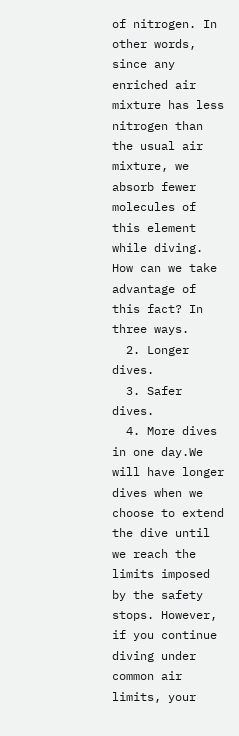of nitrogen. In other words, since any enriched air mixture has less nitrogen than the usual air mixture, we absorb fewer molecules of this element while diving. How can we take advantage of this fact? In three ways.
  2. Longer dives.
  3. Safer dives.
  4. More dives in one day.We will have longer dives when we choose to extend the dive until we reach the limits imposed by the safety stops. However, if you continue diving under common air limits, your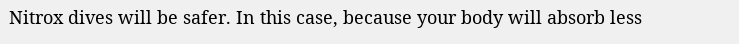Nitrox dives will be safer. In this case, because your body will absorb less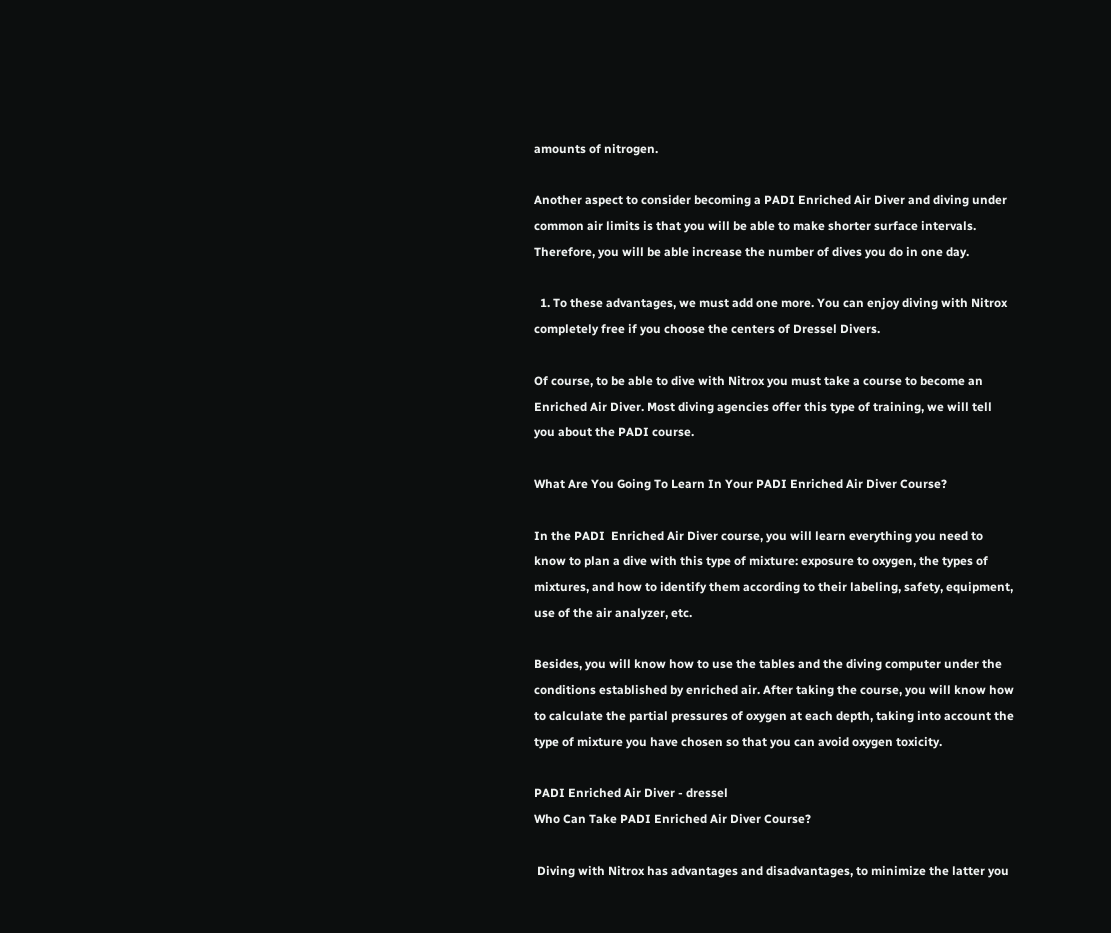amounts of nitrogen.

Another aspect to consider becoming a PADI Enriched Air Diver and diving under common air limits is that you will be able to make shorter surface intervals. Therefore, you will be able increase the number of dives you do in one day.

  1. To these advantages, we must add one more. You can enjoy diving with Nitrox completely free if you choose the centers of Dressel Divers.

Of course, to be able to dive with Nitrox you must take a course to become an Enriched Air Diver. Most diving agencies offer this type of training, we will tell you about the PADI course.

What Are You Going To Learn In Your PADI Enriched Air Diver Course?

In the PADI  Enriched Air Diver course, you will learn everything you need to know to plan a dive with this type of mixture: exposure to oxygen, the types of mixtures, and how to identify them according to their labeling, safety, equipment, use of the air analyzer, etc.

Besides, you will know how to use the tables and the diving computer under the conditions established by enriched air. After taking the course, you will know how to calculate the partial pressures of oxygen at each depth, taking into account the type of mixture you have chosen so that you can avoid oxygen toxicity.

PADI Enriched Air Diver - dressel
Who Can Take PADI Enriched Air Diver Course?

 Diving with Nitrox has advantages and disadvantages, to minimize the latter you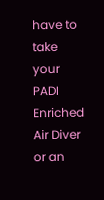have to take your PADI Enriched Air Diver or an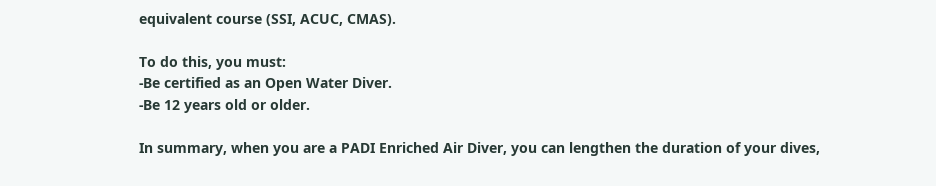equivalent course (SSI, ACUC, CMAS).

To do this, you must:
-Be certified as an Open Water Diver.
-Be 12 years old or older.

In summary, when you are a PADI Enriched Air Diver, you can lengthen the duration of your dives,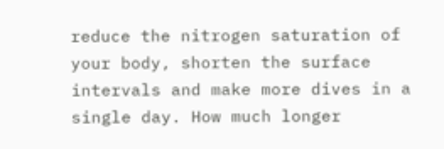reduce the nitrogen saturation of your body, shorten the surface intervals and make more dives in a single day. How much longer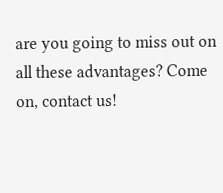are you going to miss out on all these advantages? Come on, contact us!